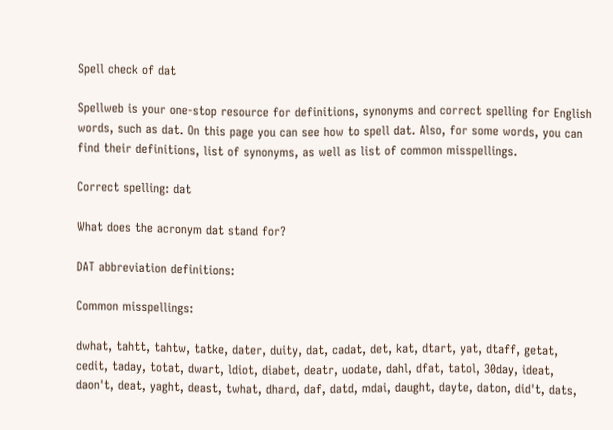Spell check of dat

Spellweb is your one-stop resource for definitions, synonyms and correct spelling for English words, such as dat. On this page you can see how to spell dat. Also, for some words, you can find their definitions, list of synonyms, as well as list of common misspellings.

Correct spelling: dat

What does the acronym dat stand for?

DAT abbreviation definitions:

Common misspellings:

dwhat, tahtt, tahtw, tatke, dater, duity, dat, cadat, det, kat, dtart, yat, dtaff, getat, cedit, taday, totat, dwart, ldiot, diabet, deatr, uodate, dahl, dfat, tatol, 30day, ideat, daon't, deat, yaght, deast, twhat, dhard, daf, datd, mdai, daught, dayte, daton, did't, dats,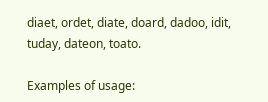diaet, ordet, diate, doard, dadoo, idit, tuday, dateon, toato.

Examples of usage: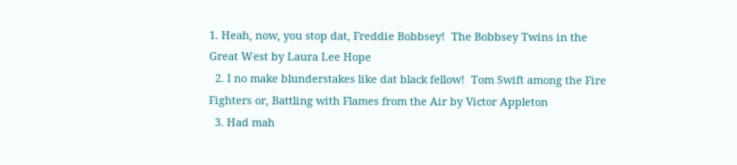1. Heah, now, you stop dat, Freddie Bobbsey!  The Bobbsey Twins in the Great West by Laura Lee Hope
  2. I no make blunderstakes like dat black fellow!  Tom Swift among the Fire Fighters or, Battling with Flames from the Air by Victor Appleton
  3. Had mah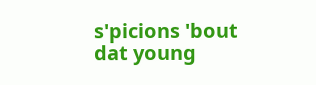s'picions 'bout dat young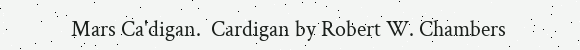Mars Ca'digan.  Cardigan by Robert W. Chambers